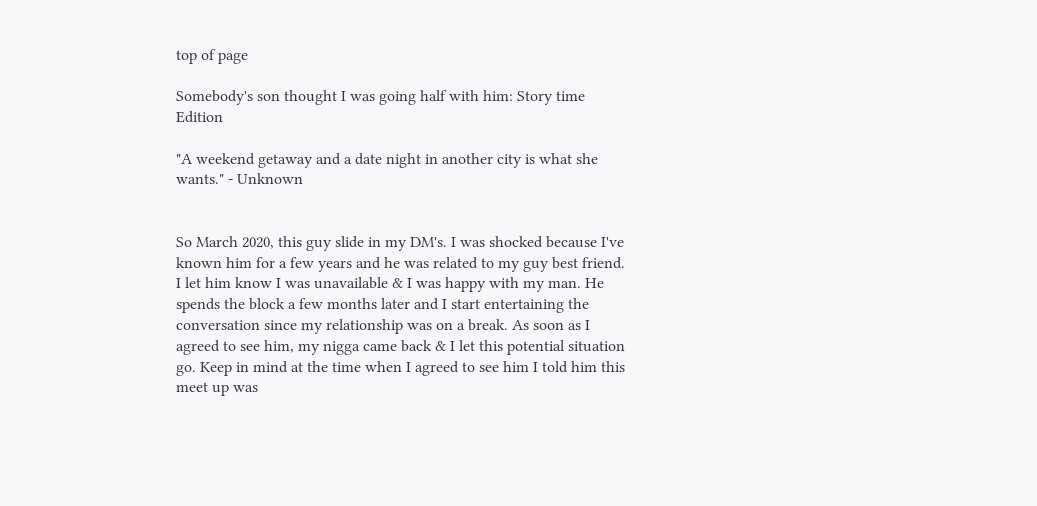top of page

Somebody's son thought I was going half with him: Story time Edition

"A weekend getaway and a date night in another city is what she wants." - Unknown


So March 2020, this guy slide in my DM's. I was shocked because I've known him for a few years and he was related to my guy best friend. I let him know I was unavailable & I was happy with my man. He spends the block a few months later and I start entertaining the conversation since my relationship was on a break. As soon as I agreed to see him, my nigga came back & I let this potential situation go. Keep in mind at the time when I agreed to see him I told him this meet up was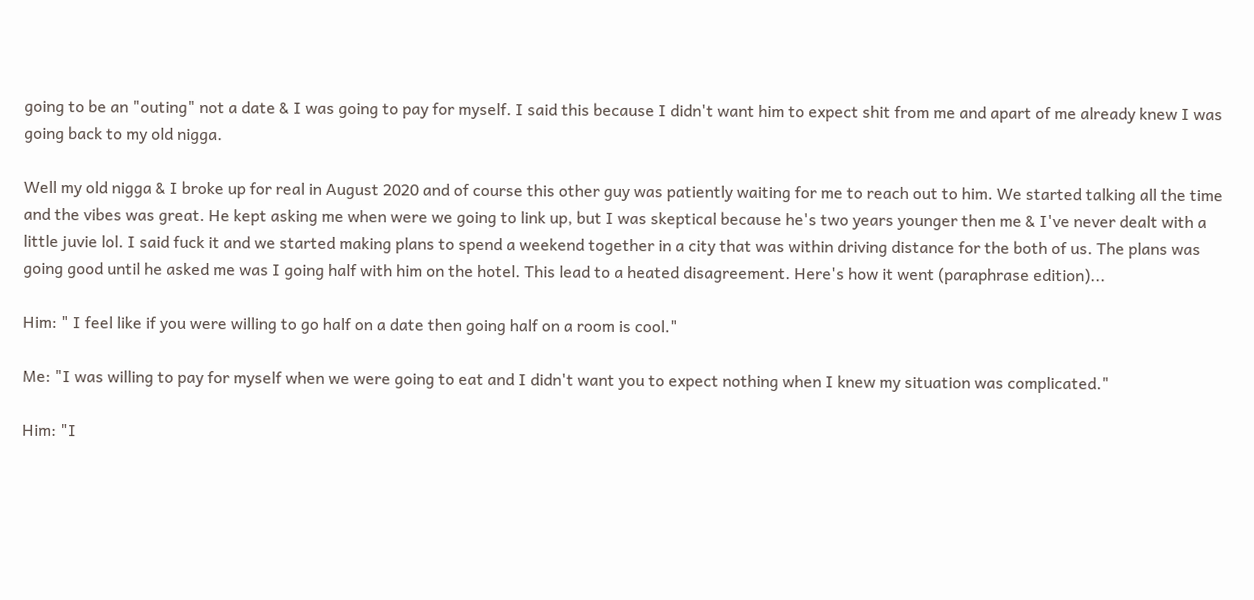going to be an "outing" not a date & I was going to pay for myself. I said this because I didn't want him to expect shit from me and apart of me already knew I was going back to my old nigga.

Well my old nigga & I broke up for real in August 2020 and of course this other guy was patiently waiting for me to reach out to him. We started talking all the time and the vibes was great. He kept asking me when were we going to link up, but I was skeptical because he's two years younger then me & I've never dealt with a little juvie lol. I said fuck it and we started making plans to spend a weekend together in a city that was within driving distance for the both of us. The plans was going good until he asked me was I going half with him on the hotel. This lead to a heated disagreement. Here's how it went (paraphrase edition)...

Him: " I feel like if you were willing to go half on a date then going half on a room is cool."

Me: "I was willing to pay for myself when we were going to eat and I didn't want you to expect nothing when I knew my situation was complicated."

Him: "I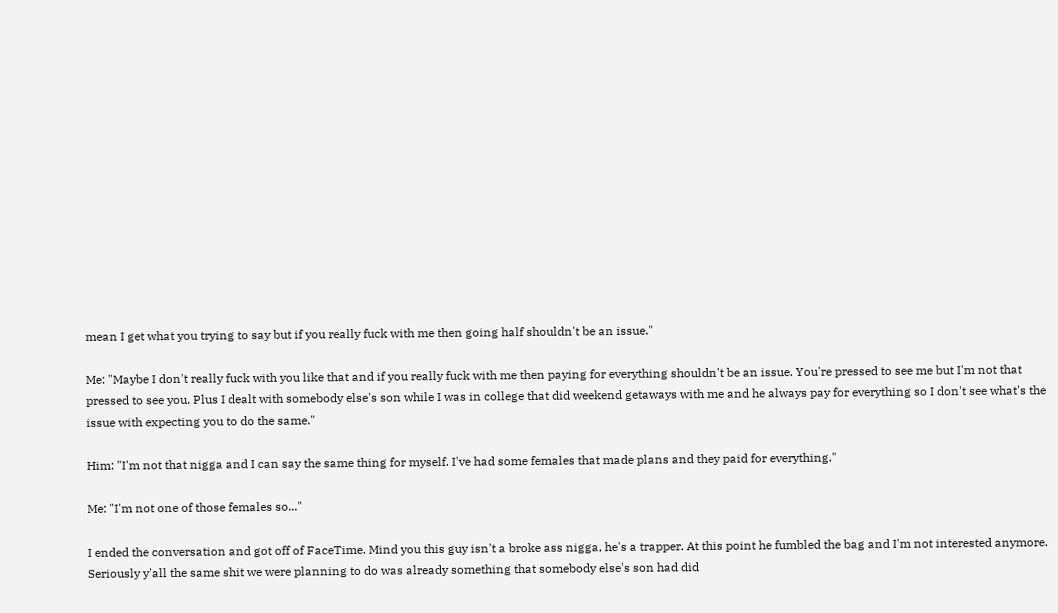mean I get what you trying to say but if you really fuck with me then going half shouldn't be an issue."

Me: "Maybe I don't really fuck with you like that and if you really fuck with me then paying for everything shouldn't be an issue. You're pressed to see me but I'm not that pressed to see you. Plus I dealt with somebody else's son while I was in college that did weekend getaways with me and he always pay for everything so I don't see what's the issue with expecting you to do the same."

Him: "I'm not that nigga and I can say the same thing for myself. I've had some females that made plans and they paid for everything."

Me: "I'm not one of those females so..."

I ended the conversation and got off of FaceTime. Mind you this guy isn't a broke ass nigga, he's a trapper. At this point he fumbled the bag and I'm not interested anymore. Seriously y'all the same shit we were planning to do was already something that somebody else's son had did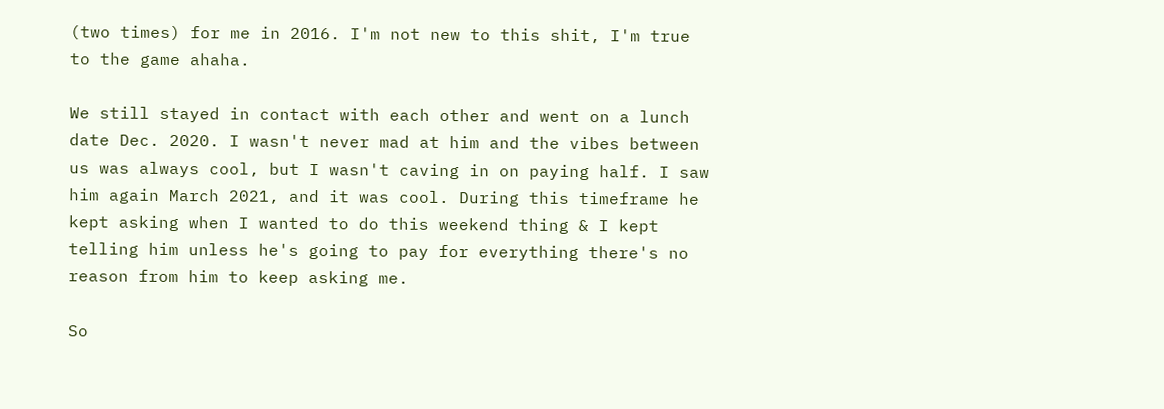(two times) for me in 2016. I'm not new to this shit, I'm true to the game ahaha.

We still stayed in contact with each other and went on a lunch date Dec. 2020. I wasn't never mad at him and the vibes between us was always cool, but I wasn't caving in on paying half. I saw him again March 2021, and it was cool. During this timeframe he kept asking when I wanted to do this weekend thing & I kept telling him unless he's going to pay for everything there's no reason from him to keep asking me.

So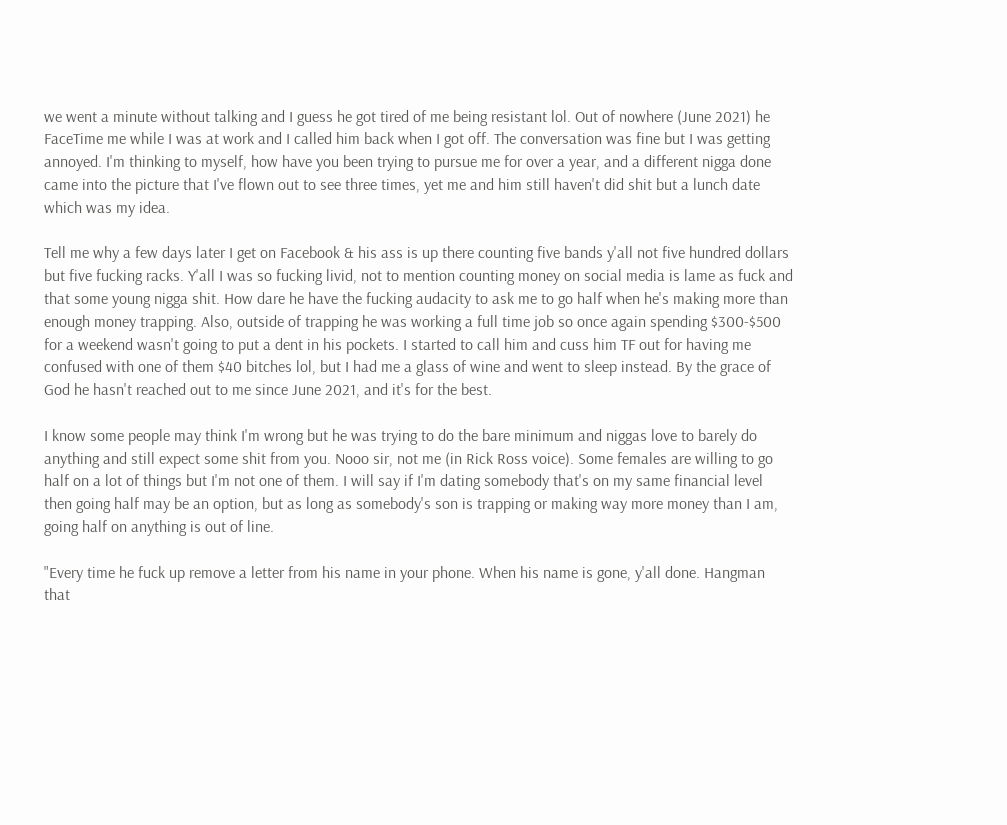we went a minute without talking and I guess he got tired of me being resistant lol. Out of nowhere (June 2021) he FaceTime me while I was at work and I called him back when I got off. The conversation was fine but I was getting annoyed. I'm thinking to myself, how have you been trying to pursue me for over a year, and a different nigga done came into the picture that I've flown out to see three times, yet me and him still haven't did shit but a lunch date which was my idea.

Tell me why a few days later I get on Facebook & his ass is up there counting five bands y'all not five hundred dollars but five fucking racks. Y'all I was so fucking livid, not to mention counting money on social media is lame as fuck and that some young nigga shit. How dare he have the fucking audacity to ask me to go half when he's making more than enough money trapping. Also, outside of trapping he was working a full time job so once again spending $300-$500 for a weekend wasn't going to put a dent in his pockets. I started to call him and cuss him TF out for having me confused with one of them $40 bitches lol, but I had me a glass of wine and went to sleep instead. By the grace of God he hasn't reached out to me since June 2021, and it's for the best.

I know some people may think I'm wrong but he was trying to do the bare minimum and niggas love to barely do anything and still expect some shit from you. Nooo sir, not me (in Rick Ross voice). Some females are willing to go half on a lot of things but I'm not one of them. I will say if I'm dating somebody that's on my same financial level then going half may be an option, but as long as somebody's son is trapping or making way more money than I am, going half on anything is out of line.

"Every time he fuck up remove a letter from his name in your phone. When his name is gone, y'all done. Hangman that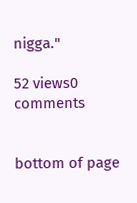nigga."

52 views0 comments


bottom of page